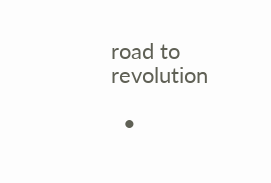road to revolution

  •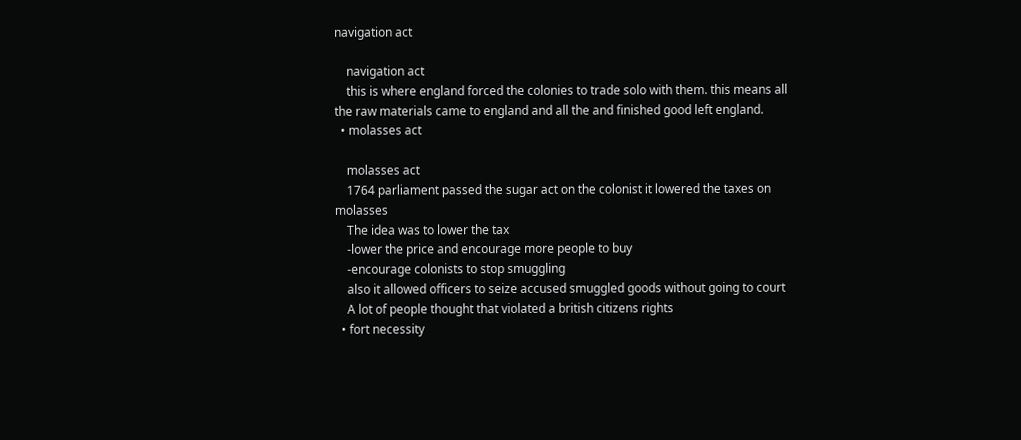navigation act

    navigation act
    this is where england forced the colonies to trade solo with them. this means all the raw materials came to england and all the and finished good left england.
  • molasses act

    molasses act
    1764 parliament passed the sugar act on the colonist it lowered the taxes on molasses
    The idea was to lower the tax
    -lower the price and encourage more people to buy
    -encourage colonists to stop smuggling
    also it allowed officers to seize accused smuggled goods without going to court
    A lot of people thought that violated a british citizens rights
  • fort necessity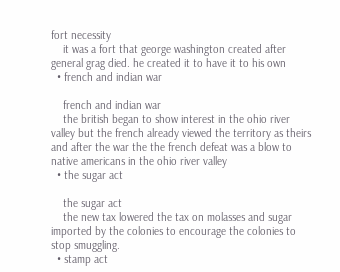fort necessity
    it was a fort that george washington created after general grag died. he created it to have it to his own
  • french and indian war

    french and indian war
    the british began to show interest in the ohio river valley but the french already viewed the territory as theirs and after the war the the french defeat was a blow to native americans in the ohio river valley
  • the sugar act

    the sugar act
    the new tax lowered the tax on molasses and sugar imported by the colonies to encourage the colonies to stop smuggling.
  • stamp act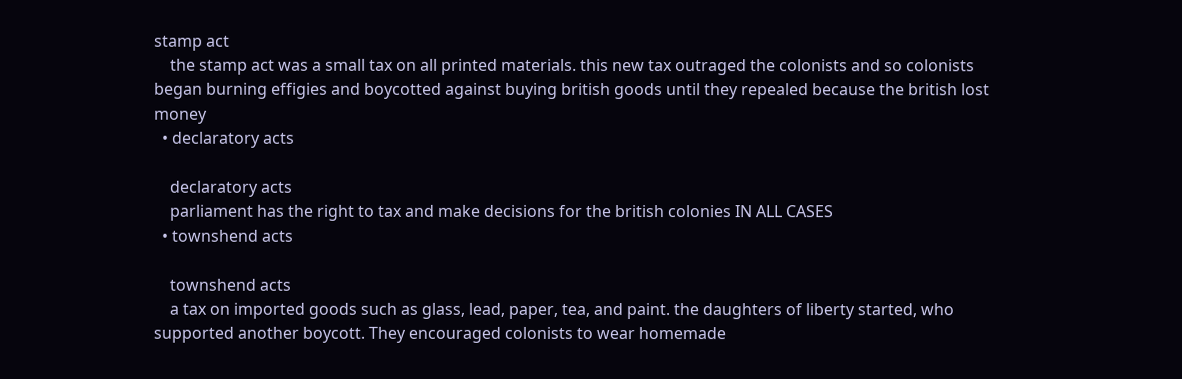stamp act
    the stamp act was a small tax on all printed materials. this new tax outraged the colonists and so colonists began burning effigies and boycotted against buying british goods until they repealed because the british lost money
  • declaratory acts

    declaratory acts
    parliament has the right to tax and make decisions for the british colonies IN ALL CASES
  • townshend acts

    townshend acts
    a tax on imported goods such as glass, lead, paper, tea, and paint. the daughters of liberty started, who supported another boycott. They encouraged colonists to wear homemade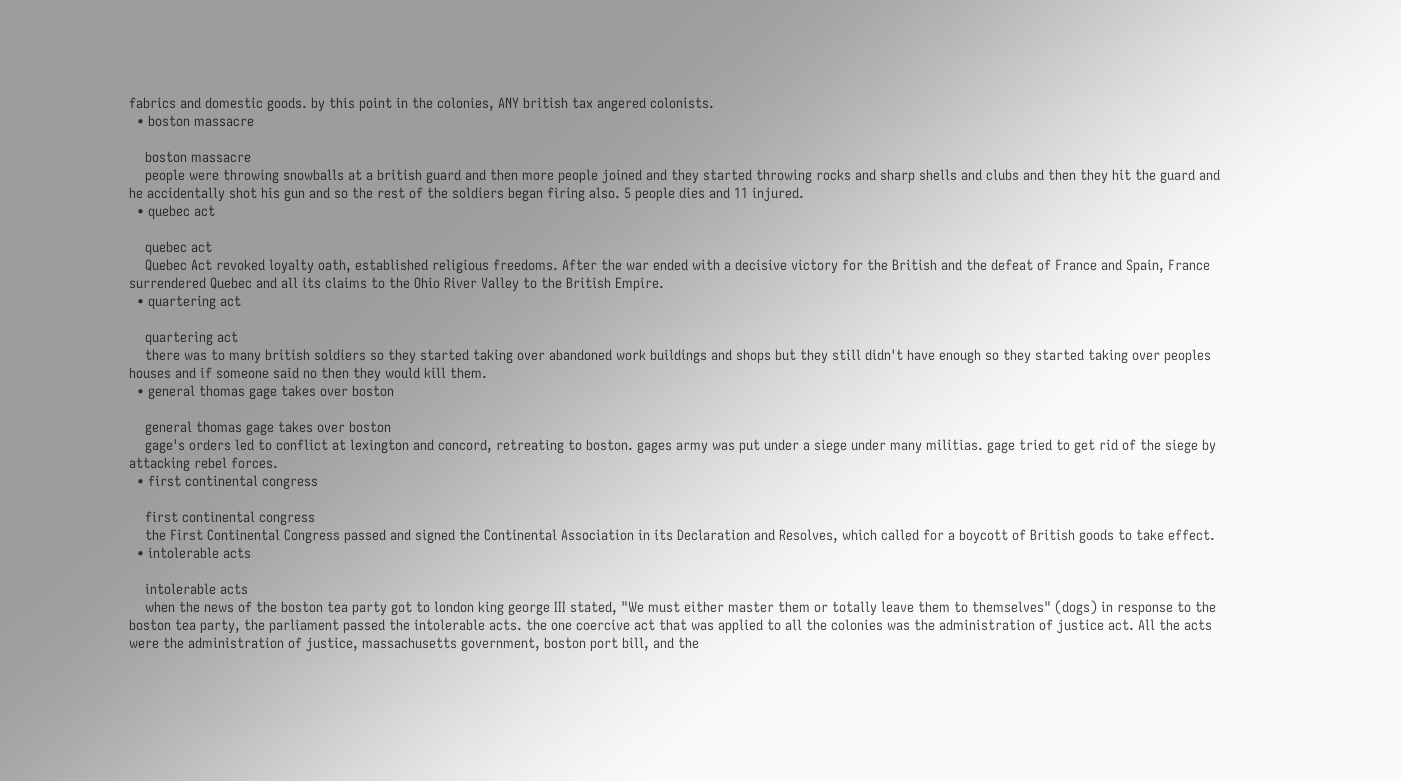fabrics and domestic goods. by this point in the colonies, ANY british tax angered colonists.
  • boston massacre

    boston massacre
    people were throwing snowballs at a british guard and then more people joined and they started throwing rocks and sharp shells and clubs and then they hit the guard and he accidentally shot his gun and so the rest of the soldiers began firing also. 5 people dies and 11 injured.
  • quebec act

    quebec act
    Quebec Act revoked loyalty oath, established religious freedoms. After the war ended with a decisive victory for the British and the defeat of France and Spain, France surrendered Quebec and all its claims to the Ohio River Valley to the British Empire.
  • quartering act

    quartering act
    there was to many british soldiers so they started taking over abandoned work buildings and shops but they still didn't have enough so they started taking over peoples houses and if someone said no then they would kill them.
  • general thomas gage takes over boston

    general thomas gage takes over boston
    gage's orders led to conflict at lexington and concord, retreating to boston. gages army was put under a siege under many militias. gage tried to get rid of the siege by attacking rebel forces.
  • first continental congress

    first continental congress
    the First Continental Congress passed and signed the Continental Association in its Declaration and Resolves, which called for a boycott of British goods to take effect.
  • intolerable acts

    intolerable acts
    when the news of the boston tea party got to london king george III stated, "We must either master them or totally leave them to themselves" (dogs) in response to the boston tea party, the parliament passed the intolerable acts. the one coercive act that was applied to all the colonies was the administration of justice act. All the acts were the administration of justice, massachusetts government, boston port bill, and the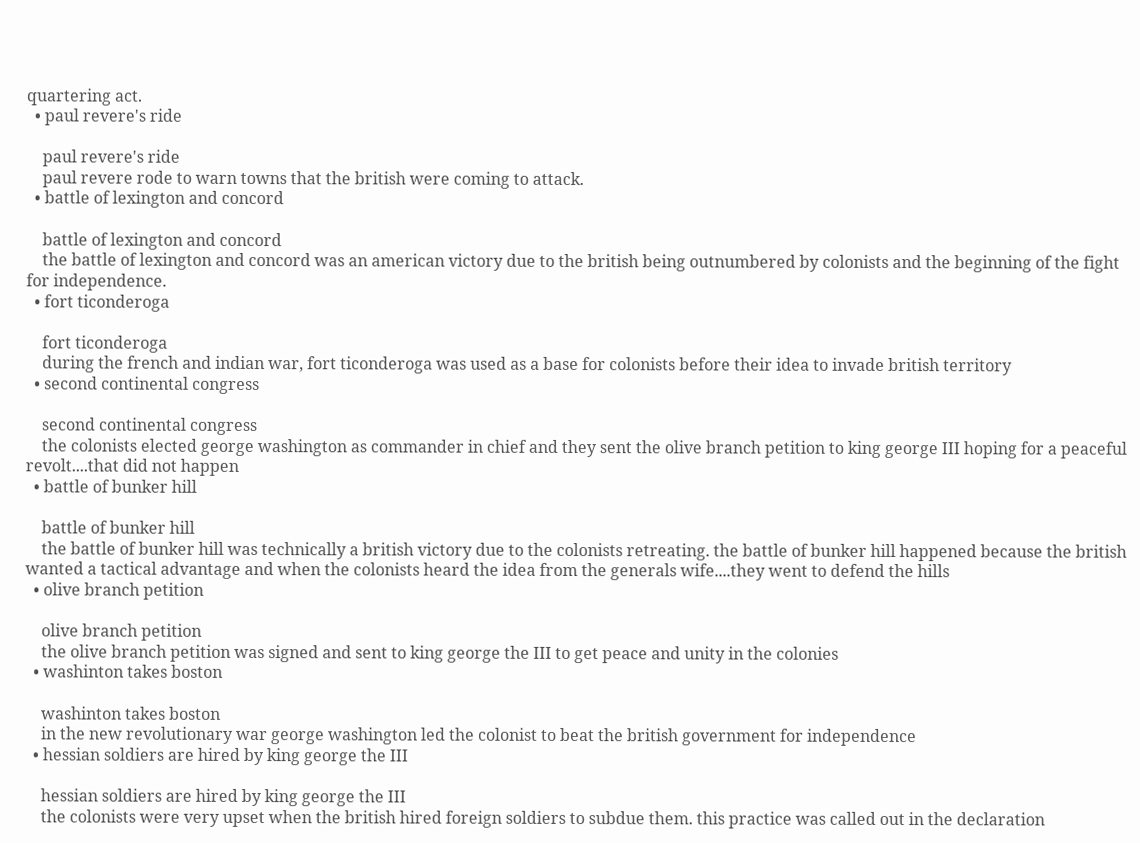quartering act.
  • paul revere's ride

    paul revere's ride
    paul revere rode to warn towns that the british were coming to attack.
  • battle of lexington and concord

    battle of lexington and concord
    the battle of lexington and concord was an american victory due to the british being outnumbered by colonists and the beginning of the fight for independence.
  • fort ticonderoga

    fort ticonderoga
    during the french and indian war, fort ticonderoga was used as a base for colonists before their idea to invade british territory
  • second continental congress

    second continental congress
    the colonists elected george washington as commander in chief and they sent the olive branch petition to king george III hoping for a peaceful revolt....that did not happen
  • battle of bunker hill

    battle of bunker hill
    the battle of bunker hill was technically a british victory due to the colonists retreating. the battle of bunker hill happened because the british wanted a tactical advantage and when the colonists heard the idea from the generals wife....they went to defend the hills
  • olive branch petition

    olive branch petition
    the olive branch petition was signed and sent to king george the III to get peace and unity in the colonies
  • washinton takes boston

    washinton takes boston
    in the new revolutionary war george washington led the colonist to beat the british government for independence
  • hessian soldiers are hired by king george the III

    hessian soldiers are hired by king george the III
    the colonists were very upset when the british hired foreign soldiers to subdue them. this practice was called out in the declaration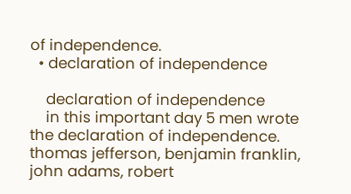of independence.
  • declaration of independence

    declaration of independence
    in this important day 5 men wrote the declaration of independence. thomas jefferson, benjamin franklin, john adams, robert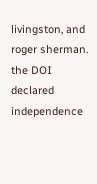livingston, and roger sherman. the DOI declared independence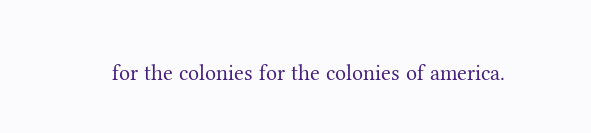for the colonies for the colonies of america.